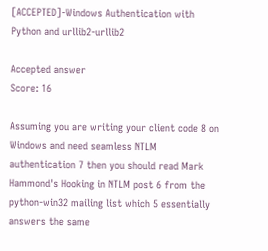[ACCEPTED]-Windows Authentication with Python and urllib2-urllib2

Accepted answer
Score: 16

Assuming you are writing your client code 8 on Windows and need seamless NTLM authentication 7 then you should read Mark Hammond's Hooking in NTLM post 6 from the python-win32 mailing list which 5 essentially answers the same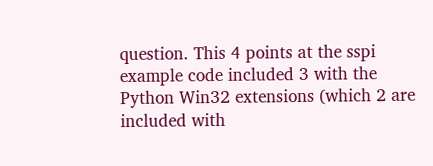question. This 4 points at the sspi example code included 3 with the Python Win32 extensions (which 2 are included with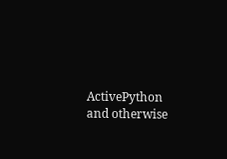ActivePython and otherwise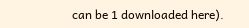can be 1 downloaded here).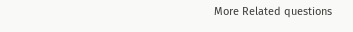More Related questions